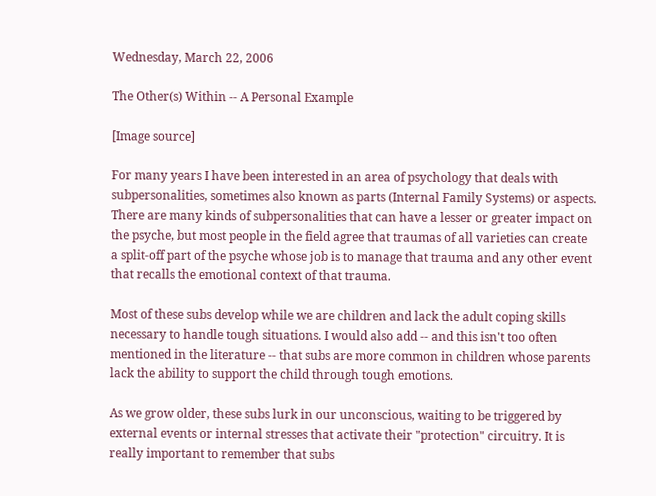Wednesday, March 22, 2006

The Other(s) Within -- A Personal Example

[Image source]

For many years I have been interested in an area of psychology that deals with subpersonalities, sometimes also known as parts (Internal Family Systems) or aspects. There are many kinds of subpersonalities that can have a lesser or greater impact on the psyche, but most people in the field agree that traumas of all varieties can create a split-off part of the psyche whose job is to manage that trauma and any other event that recalls the emotional context of that trauma.

Most of these subs develop while we are children and lack the adult coping skills necessary to handle tough situations. I would also add -- and this isn't too often mentioned in the literature -- that subs are more common in children whose parents lack the ability to support the child through tough emotions.

As we grow older, these subs lurk in our unconscious, waiting to be triggered by external events or internal stresses that activate their "protection" circuitry. It is really important to remember that subs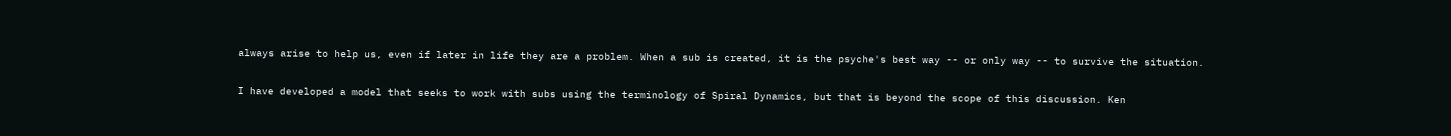always arise to help us, even if later in life they are a problem. When a sub is created, it is the psyche's best way -- or only way -- to survive the situation.

I have developed a model that seeks to work with subs using the terminology of Spiral Dynamics, but that is beyond the scope of this discussion. Ken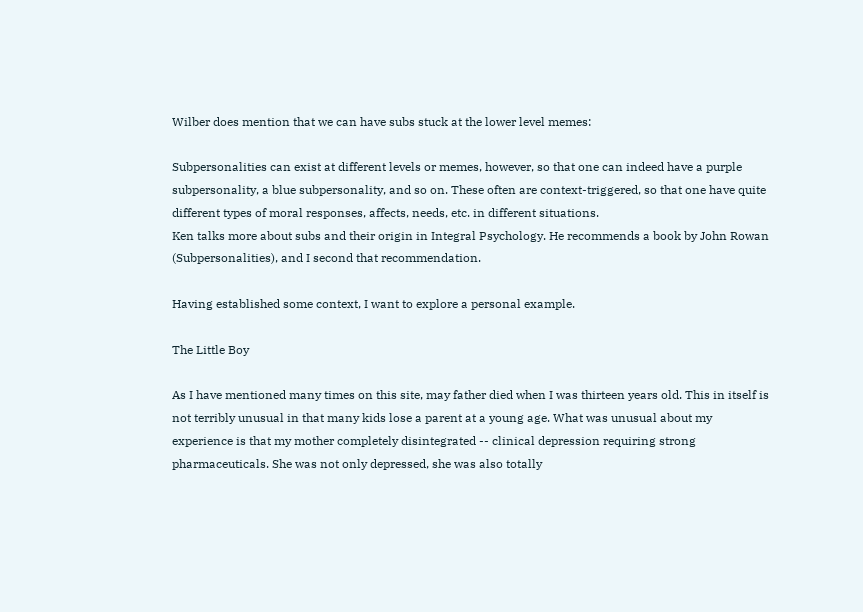Wilber does mention that we can have subs stuck at the lower level memes:

Subpersonalities can exist at different levels or memes, however, so that one can indeed have a purple subpersonality, a blue subpersonality, and so on. These often are context-triggered, so that one have quite different types of moral responses, affects, needs, etc. in different situations.
Ken talks more about subs and their origin in Integral Psychology. He recommends a book by John Rowan (Subpersonalities), and I second that recommendation.

Having established some context, I want to explore a personal example.

The Little Boy

As I have mentioned many times on this site, may father died when I was thirteen years old. This in itself is not terribly unusual in that many kids lose a parent at a young age. What was unusual about my experience is that my mother completely disintegrated -- clinical depression requiring strong pharmaceuticals. She was not only depressed, she was also totally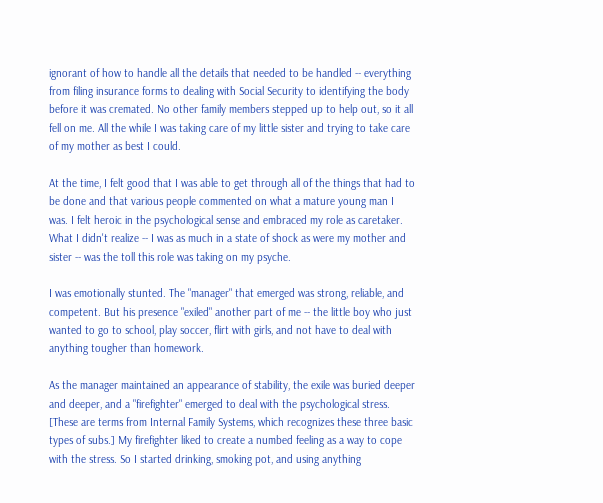ignorant of how to handle all the details that needed to be handled -- everything from filing insurance forms to dealing with Social Security to identifying the body before it was cremated. No other family members stepped up to help out, so it all fell on me. All the while I was taking care of my little sister and trying to take care of my mother as best I could.

At the time, I felt good that I was able to get through all of the things that had to be done and that various people commented on what a mature young man I was. I felt heroic in the psychological sense and embraced my role as caretaker. What I didn't realize -- I was as much in a state of shock as were my mother and sister -- was the toll this role was taking on my psyche.

I was emotionally stunted. The "manager" that emerged was strong, reliable, and competent. But his presence "exiled" another part of me -- the little boy who just wanted to go to school, play soccer, flirt with girls, and not have to deal with anything tougher than homework.

As the manager maintained an appearance of stability, the exile was buried deeper and deeper, and a "firefighter" emerged to deal with the psychological stress. [These are terms from Internal Family Systems, which recognizes these three basic types of subs.] My firefighter liked to create a numbed feeling as a way to cope with the stress. So I started drinking, smoking pot, and using anything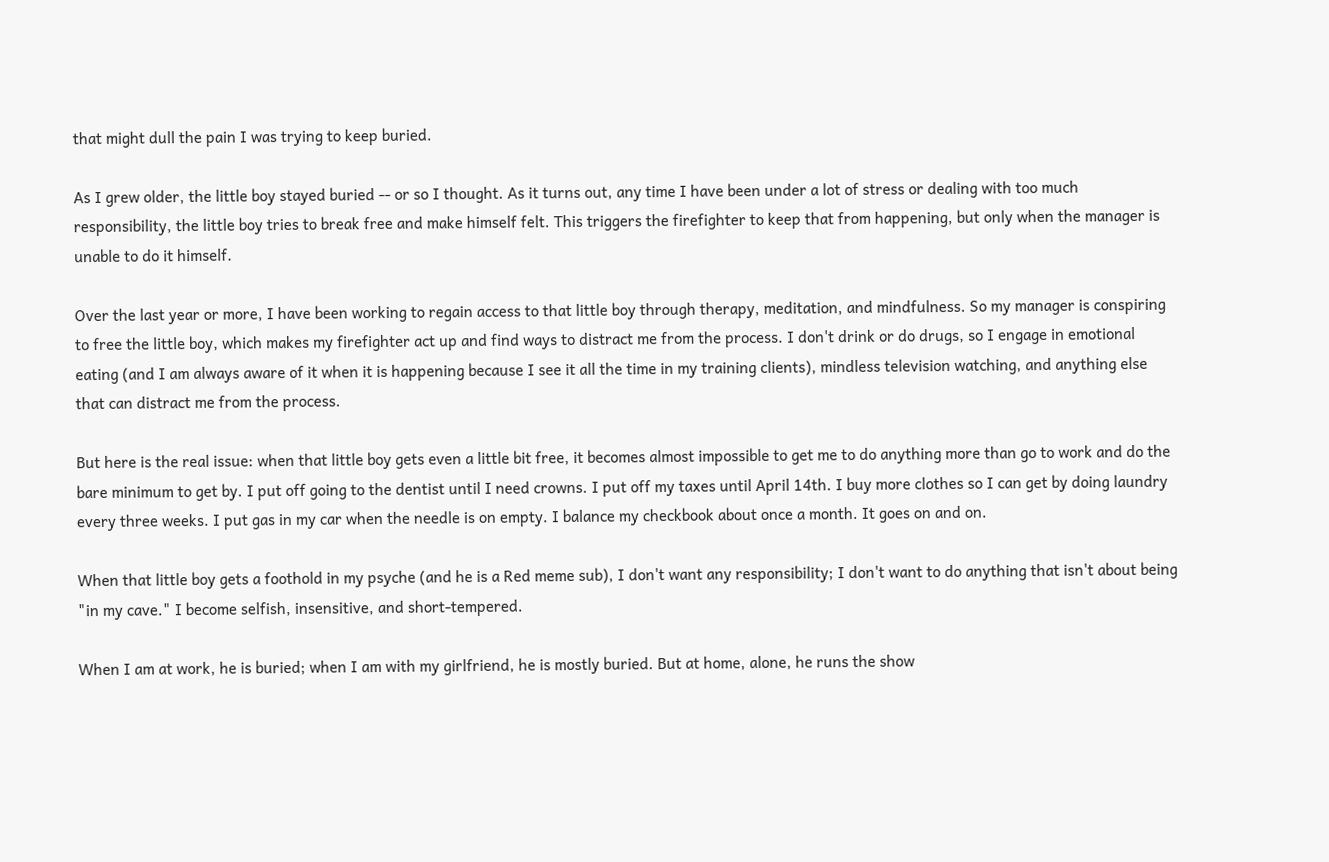that might dull the pain I was trying to keep buried.

As I grew older, the little boy stayed buried -- or so I thought. As it turns out, any time I have been under a lot of stress or dealing with too much responsibility, the little boy tries to break free and make himself felt. This triggers the firefighter to keep that from happening, but only when the manager is unable to do it himself.

Over the last year or more, I have been working to regain access to that little boy through therapy, meditation, and mindfulness. So my manager is conspiring to free the little boy, which makes my firefighter act up and find ways to distract me from the process. I don't drink or do drugs, so I engage in emotional eating (and I am always aware of it when it is happening because I see it all the time in my training clients), mindless television watching, and anything else that can distract me from the process.

But here is the real issue: when that little boy gets even a little bit free, it becomes almost impossible to get me to do anything more than go to work and do the bare minimum to get by. I put off going to the dentist until I need crowns. I put off my taxes until April 14th. I buy more clothes so I can get by doing laundry every three weeks. I put gas in my car when the needle is on empty. I balance my checkbook about once a month. It goes on and on.

When that little boy gets a foothold in my psyche (and he is a Red meme sub), I don't want any responsibility; I don't want to do anything that isn't about being "in my cave." I become selfish, insensitive, and short-tempered.

When I am at work, he is buried; when I am with my girlfriend, he is mostly buried. But at home, alone, he runs the show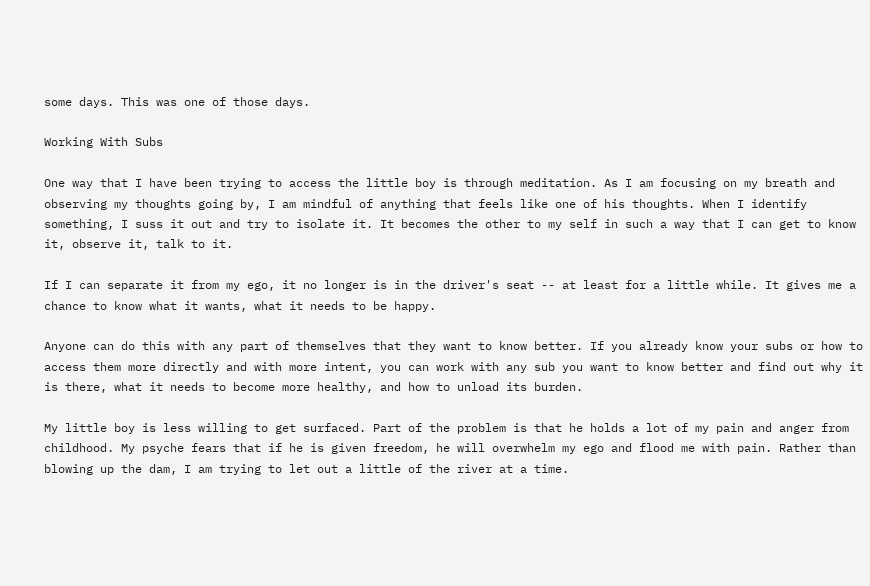some days. This was one of those days.

Working With Subs

One way that I have been trying to access the little boy is through meditation. As I am focusing on my breath and observing my thoughts going by, I am mindful of anything that feels like one of his thoughts. When I identify something, I suss it out and try to isolate it. It becomes the other to my self in such a way that I can get to know it, observe it, talk to it.

If I can separate it from my ego, it no longer is in the driver's seat -- at least for a little while. It gives me a chance to know what it wants, what it needs to be happy.

Anyone can do this with any part of themselves that they want to know better. If you already know your subs or how to access them more directly and with more intent, you can work with any sub you want to know better and find out why it is there, what it needs to become more healthy, and how to unload its burden.

My little boy is less willing to get surfaced. Part of the problem is that he holds a lot of my pain and anger from childhood. My psyche fears that if he is given freedom, he will overwhelm my ego and flood me with pain. Rather than blowing up the dam, I am trying to let out a little of the river at a time.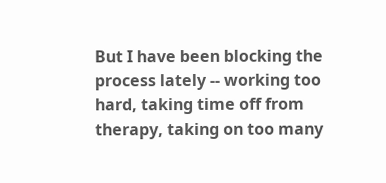But I have been blocking the process lately -- working too hard, taking time off from therapy, taking on too many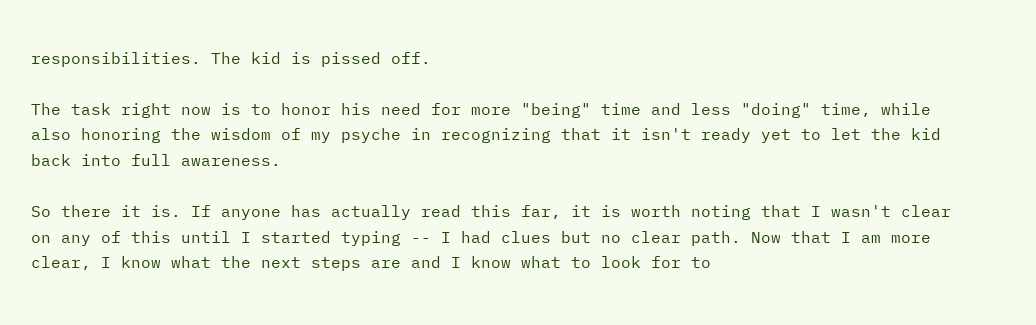responsibilities. The kid is pissed off.

The task right now is to honor his need for more "being" time and less "doing" time, while also honoring the wisdom of my psyche in recognizing that it isn't ready yet to let the kid back into full awareness.

So there it is. If anyone has actually read this far, it is worth noting that I wasn't clear on any of this until I started typing -- I had clues but no clear path. Now that I am more clear, I know what the next steps are and I know what to look for to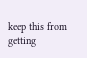keep this from getting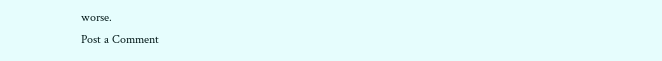worse.
Post a Comment